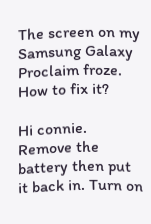The screen on my Samsung Galaxy Proclaim froze. How to fix it?

Hi connie. Remove the battery then put it back in. Turn on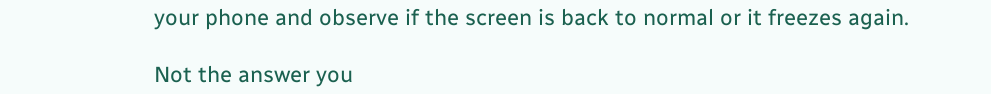your phone and observe if the screen is back to normal or it freezes again.

Not the answer you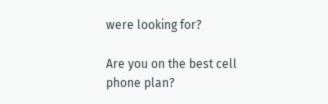were looking for?

Are you on the best cell phone plan?